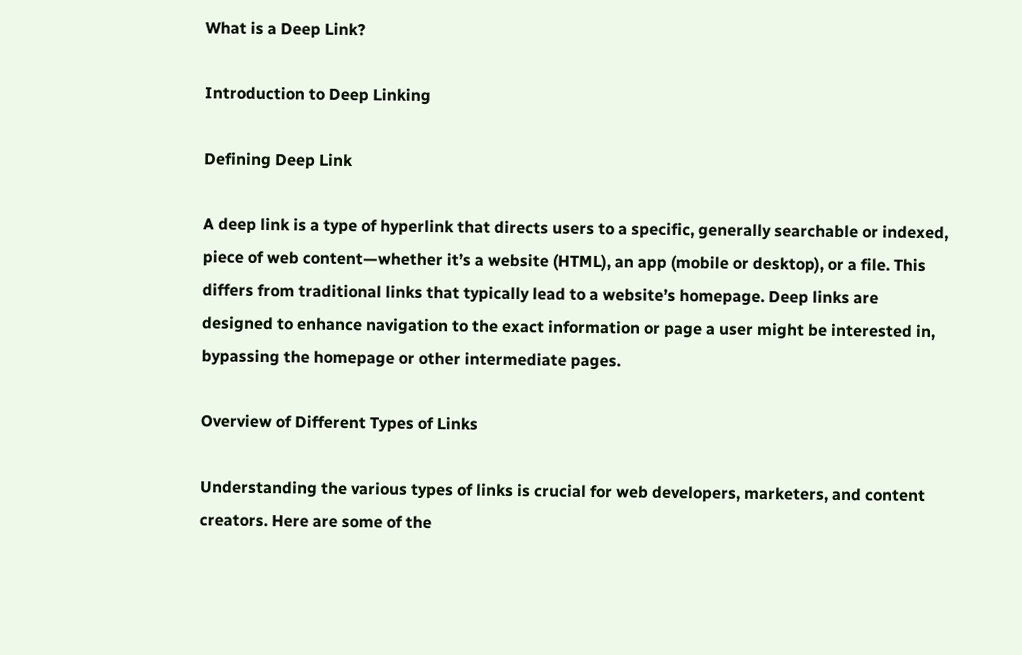What is a Deep Link?

Introduction to Deep Linking

Defining Deep Link

A deep link is a type of hyperlink that directs users to a specific, generally searchable or indexed, piece of web content—whether it’s a website (HTML), an app (mobile or desktop), or a file. This differs from traditional links that typically lead to a website’s homepage. Deep links are designed to enhance navigation to the exact information or page a user might be interested in, bypassing the homepage or other intermediate pages.

Overview of Different Types of Links

Understanding the various types of links is crucial for web developers, marketers, and content creators. Here are some of the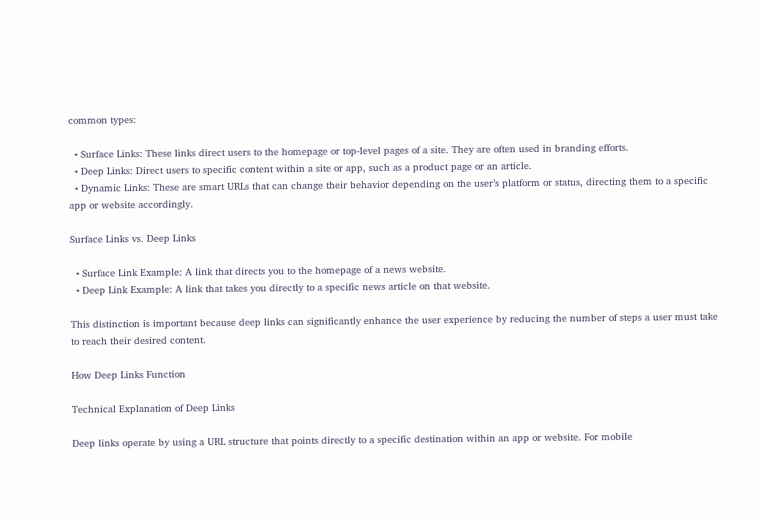common types:

  • Surface Links: These links direct users to the homepage or top-level pages of a site. They are often used in branding efforts.
  • Deep Links: Direct users to specific content within a site or app, such as a product page or an article.
  • Dynamic Links: These are smart URLs that can change their behavior depending on the user’s platform or status, directing them to a specific app or website accordingly.

Surface Links vs. Deep Links

  • Surface Link Example: A link that directs you to the homepage of a news website.
  • Deep Link Example: A link that takes you directly to a specific news article on that website.

This distinction is important because deep links can significantly enhance the user experience by reducing the number of steps a user must take to reach their desired content.

How Deep Links Function

Technical Explanation of Deep Links

Deep links operate by using a URL structure that points directly to a specific destination within an app or website. For mobile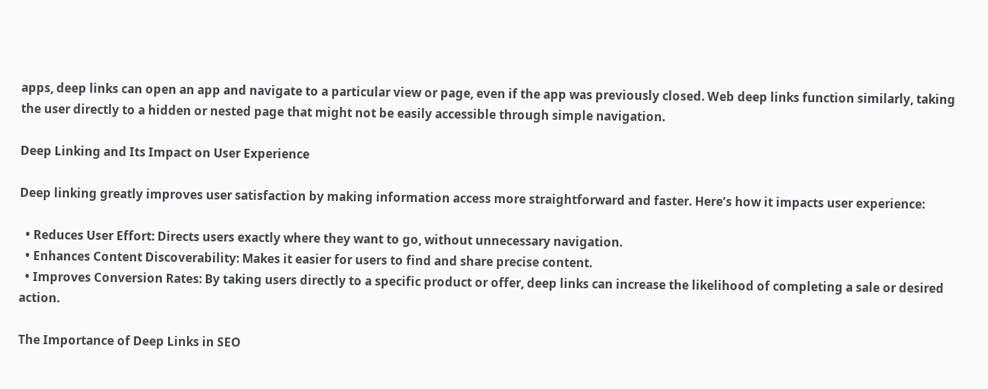apps, deep links can open an app and navigate to a particular view or page, even if the app was previously closed. Web deep links function similarly, taking the user directly to a hidden or nested page that might not be easily accessible through simple navigation.

Deep Linking and Its Impact on User Experience

Deep linking greatly improves user satisfaction by making information access more straightforward and faster. Here’s how it impacts user experience:

  • Reduces User Effort: Directs users exactly where they want to go, without unnecessary navigation.
  • Enhances Content Discoverability: Makes it easier for users to find and share precise content.
  • Improves Conversion Rates: By taking users directly to a specific product or offer, deep links can increase the likelihood of completing a sale or desired action.

The Importance of Deep Links in SEO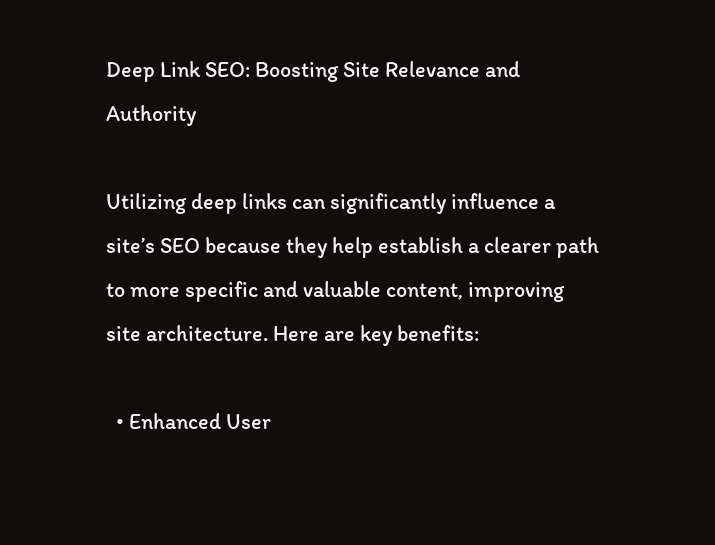Deep Link SEO: Boosting Site Relevance and Authority

Utilizing deep links can significantly influence a site’s SEO because they help establish a clearer path to more specific and valuable content, improving site architecture. Here are key benefits:

  • Enhanced User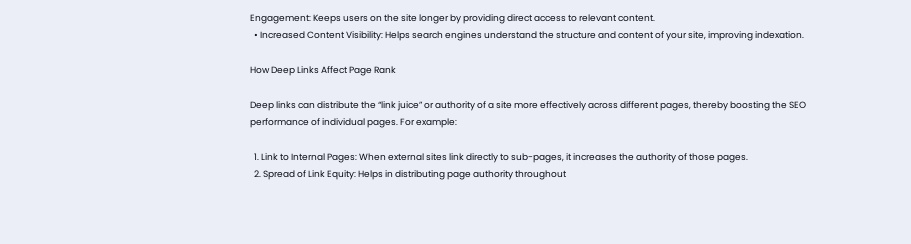Engagement: Keeps users on the site longer by providing direct access to relevant content.
  • Increased Content Visibility: Helps search engines understand the structure and content of your site, improving indexation.

How Deep Links Affect Page Rank

Deep links can distribute the “link juice” or authority of a site more effectively across different pages, thereby boosting the SEO performance of individual pages. For example:

  1. Link to Internal Pages: When external sites link directly to sub-pages, it increases the authority of those pages.
  2. Spread of Link Equity: Helps in distributing page authority throughout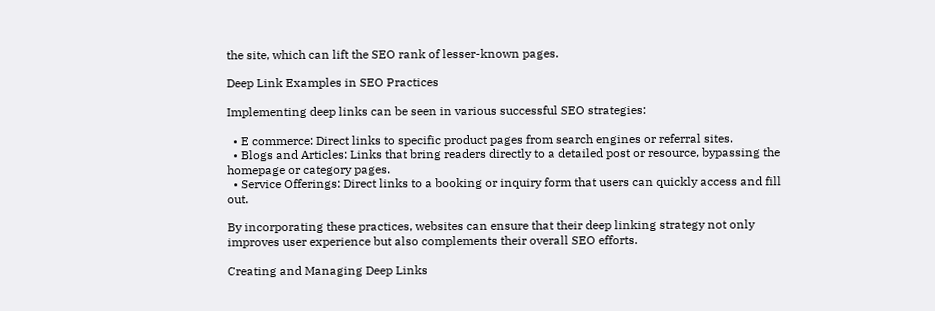the site, which can lift the SEO rank of lesser-known pages.

Deep Link Examples in SEO Practices

Implementing deep links can be seen in various successful SEO strategies:

  • E commerce: Direct links to specific product pages from search engines or referral sites.
  • Blogs and Articles: Links that bring readers directly to a detailed post or resource, bypassing the homepage or category pages.
  • Service Offerings: Direct links to a booking or inquiry form that users can quickly access and fill out.

By incorporating these practices, websites can ensure that their deep linking strategy not only improves user experience but also complements their overall SEO efforts.

Creating and Managing Deep Links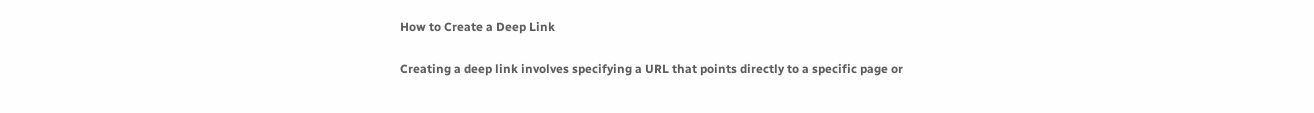How to Create a Deep Link

Creating a deep link involves specifying a URL that points directly to a specific page or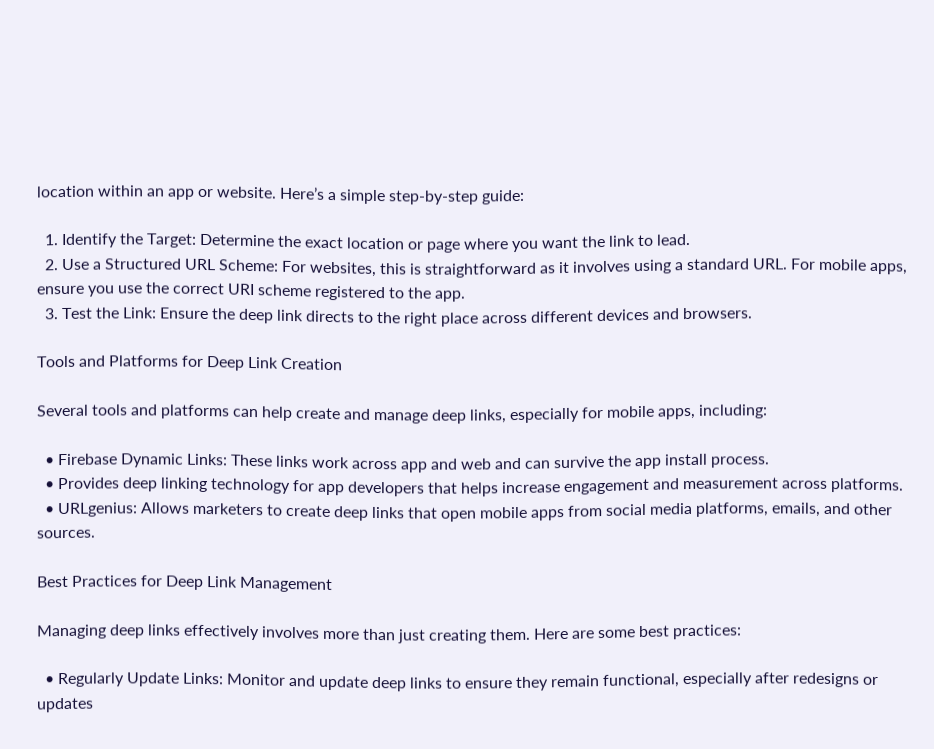location within an app or website. Here’s a simple step-by-step guide:

  1. Identify the Target: Determine the exact location or page where you want the link to lead.
  2. Use a Structured URL Scheme: For websites, this is straightforward as it involves using a standard URL. For mobile apps, ensure you use the correct URI scheme registered to the app.
  3. Test the Link: Ensure the deep link directs to the right place across different devices and browsers.

Tools and Platforms for Deep Link Creation

Several tools and platforms can help create and manage deep links, especially for mobile apps, including:

  • Firebase Dynamic Links: These links work across app and web and can survive the app install process.
  • Provides deep linking technology for app developers that helps increase engagement and measurement across platforms.
  • URLgenius: Allows marketers to create deep links that open mobile apps from social media platforms, emails, and other sources.

Best Practices for Deep Link Management

Managing deep links effectively involves more than just creating them. Here are some best practices:

  • Regularly Update Links: Monitor and update deep links to ensure they remain functional, especially after redesigns or updates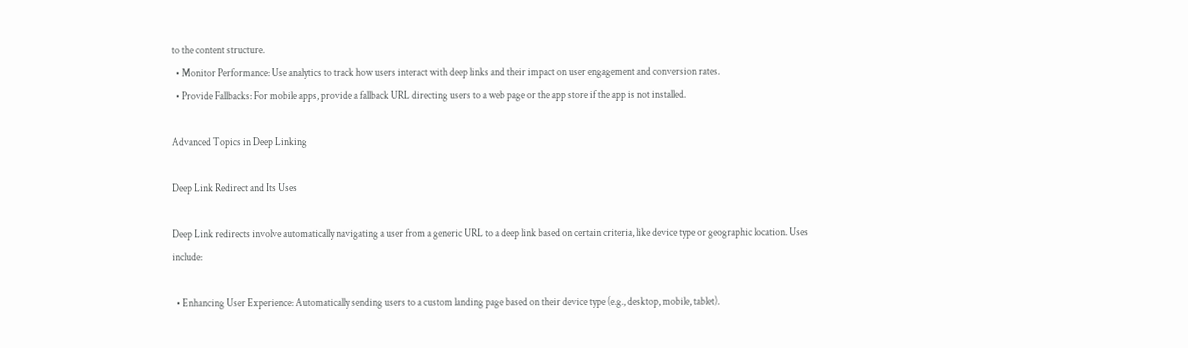to the content structure.
  • Monitor Performance: Use analytics to track how users interact with deep links and their impact on user engagement and conversion rates.
  • Provide Fallbacks: For mobile apps, provide a fallback URL directing users to a web page or the app store if the app is not installed.

Advanced Topics in Deep Linking

Deep Link Redirect and Its Uses

Deep Link redirects involve automatically navigating a user from a generic URL to a deep link based on certain criteria, like device type or geographic location. Uses include:

  • Enhancing User Experience: Automatically sending users to a custom landing page based on their device type (e.g., desktop, mobile, tablet).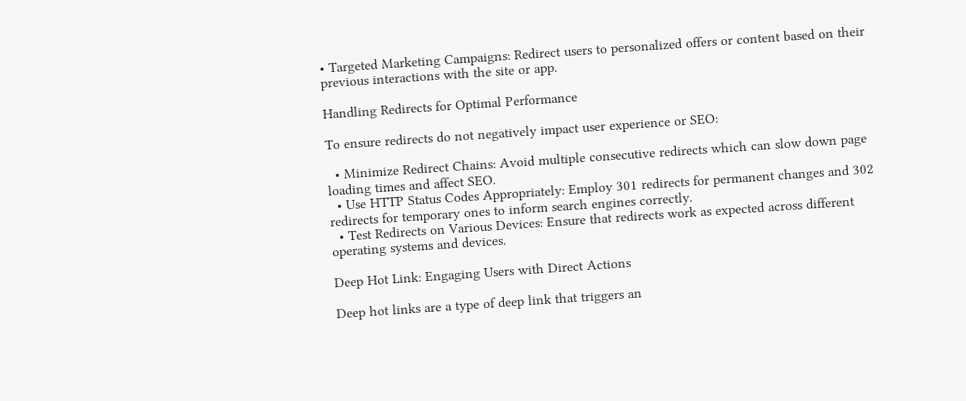• Targeted Marketing Campaigns: Redirect users to personalized offers or content based on their previous interactions with the site or app.

Handling Redirects for Optimal Performance

To ensure redirects do not negatively impact user experience or SEO:

  • Minimize Redirect Chains: Avoid multiple consecutive redirects which can slow down page loading times and affect SEO.
  • Use HTTP Status Codes Appropriately: Employ 301 redirects for permanent changes and 302 redirects for temporary ones to inform search engines correctly.
  • Test Redirects on Various Devices: Ensure that redirects work as expected across different operating systems and devices.

Deep Hot Link: Engaging Users with Direct Actions

Deep hot links are a type of deep link that triggers an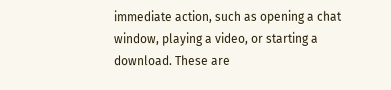immediate action, such as opening a chat window, playing a video, or starting a download. These are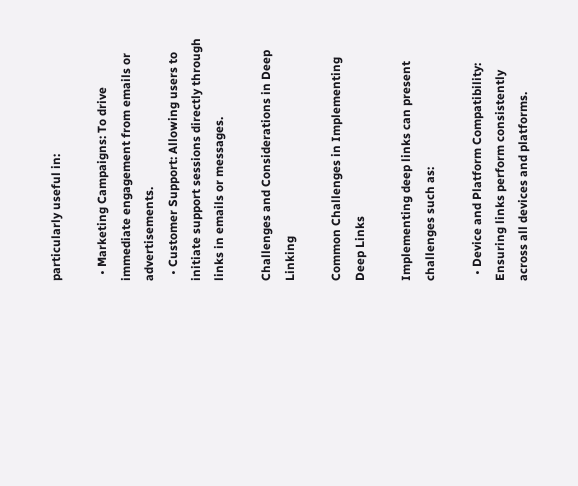particularly useful in:

  • Marketing Campaigns: To drive immediate engagement from emails or advertisements.
  • Customer Support: Allowing users to initiate support sessions directly through links in emails or messages.

Challenges and Considerations in Deep Linking

Common Challenges in Implementing Deep Links

Implementing deep links can present challenges such as:

  • Device and Platform Compatibility: Ensuring links perform consistently across all devices and platforms.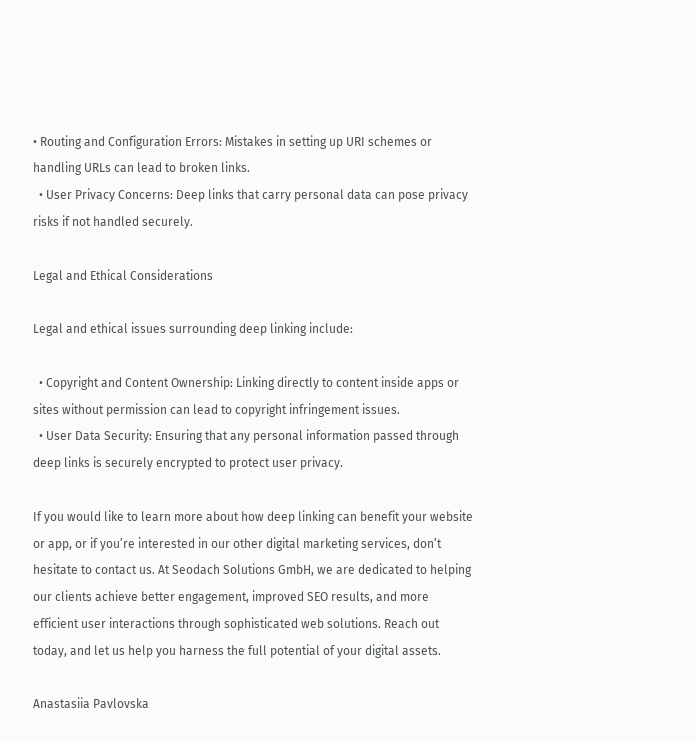• Routing and Configuration Errors: Mistakes in setting up URI schemes or handling URLs can lead to broken links.
  • User Privacy Concerns: Deep links that carry personal data can pose privacy risks if not handled securely.

Legal and Ethical Considerations

Legal and ethical issues surrounding deep linking include:

  • Copyright and Content Ownership: Linking directly to content inside apps or sites without permission can lead to copyright infringement issues.
  • User Data Security: Ensuring that any personal information passed through deep links is securely encrypted to protect user privacy.

If you would like to learn more about how deep linking can benefit your website or app, or if you’re interested in our other digital marketing services, don’t hesitate to contact us. At Seodach Solutions GmbH, we are dedicated to helping our clients achieve better engagement, improved SEO results, and more efficient user interactions through sophisticated web solutions. Reach out today, and let us help you harness the full potential of your digital assets.

Anastasiia Pavlovska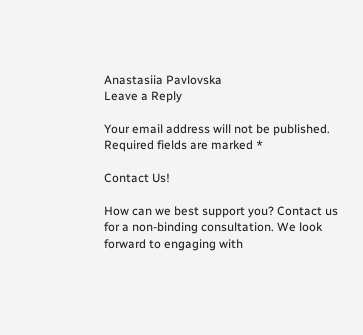Anastasiia Pavlovska
Leave a Reply

Your email address will not be published. Required fields are marked *

Contact Us!

How can we best support you? Contact us for a non-binding consultation. We look forward to engaging with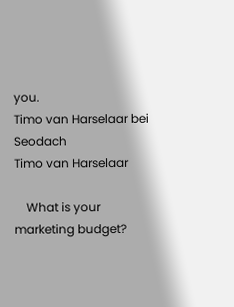you.
Timo van Harselaar bei Seodach
Timo van Harselaar

    What is your marketing budget?